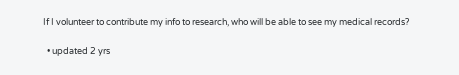If I volunteer to contribute my info to research, who will be able to see my medical records?

  • updated 2 yrs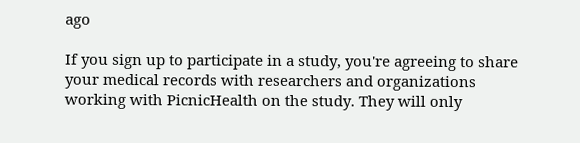ago

If you sign up to participate in a study, you're agreeing to share your medical records with researchers and organizations working with PicnicHealth on the study. They will only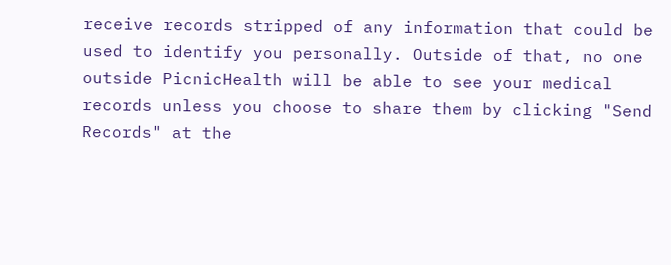receive records stripped of any information that could be used to identify you personally. Outside of that, no one outside PicnicHealth will be able to see your medical records unless you choose to share them by clicking "Send Records" at the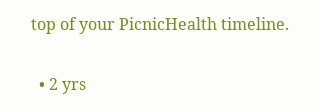top of your PicnicHealth timeline.

  • 2 yrs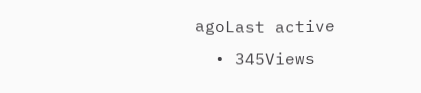agoLast active
  • 345Views